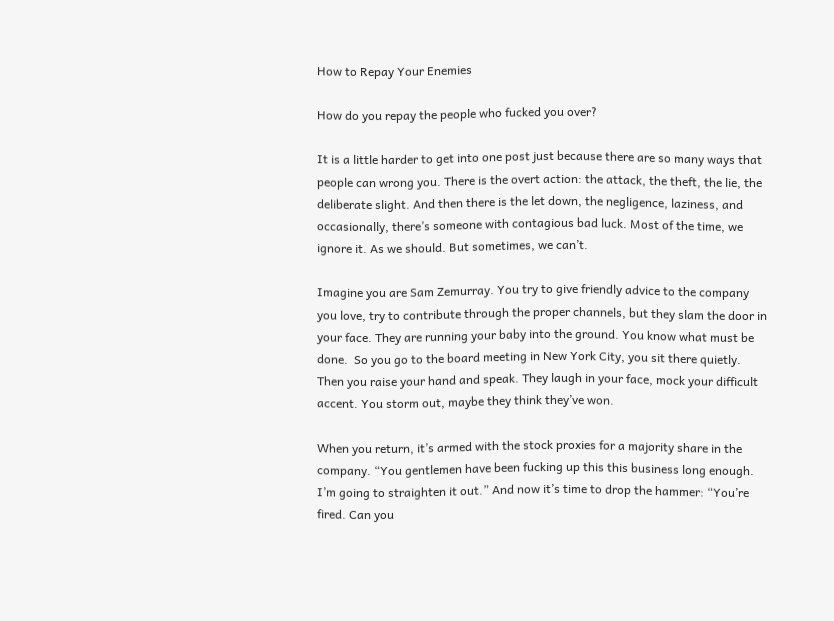How to Repay Your Enemies

How do you repay the people who fucked you over?

It is a little harder to get into one post just because there are so many ways that people can wrong you. There is the overt action: the attack, the theft, the lie, the deliberate slight. And then there is the let down, the negligence, laziness, and occasionally, there’s someone with contagious bad luck. Most of the time, we ignore it. As we should. But sometimes, we can’t.

Imagine you are Sam Zemurray. You try to give friendly advice to the company you love, try to contribute through the proper channels, but they slam the door in your face. They are running your baby into the ground. You know what must be done.  So you go to the board meeting in New York City, you sit there quietly. Then you raise your hand and speak. They laugh in your face, mock your difficult accent. You storm out, maybe they think they’ve won.

When you return, it’s armed with the stock proxies for a majority share in the company. “You gentlemen have been fucking up this this business long enough. I’m going to straighten it out.” And now it’s time to drop the hammer: “You’re fired. Can you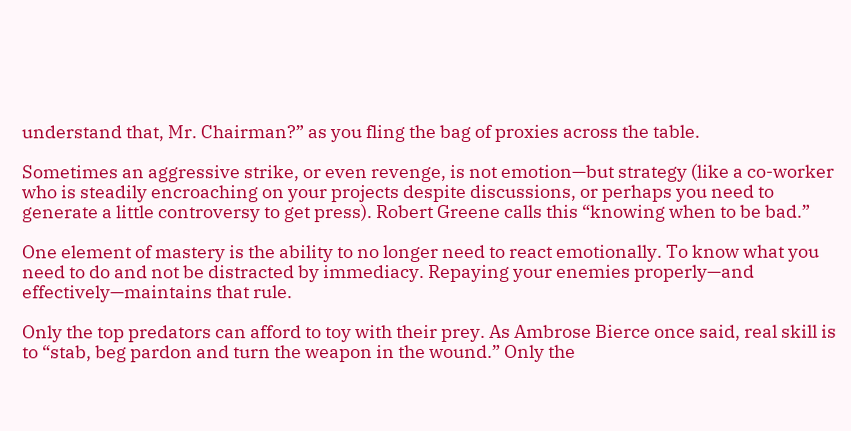understand that, Mr. Chairman?” as you fling the bag of proxies across the table.

Sometimes an aggressive strike, or even revenge, is not emotion—but strategy (like a co-worker who is steadily encroaching on your projects despite discussions, or perhaps you need to generate a little controversy to get press). Robert Greene calls this “knowing when to be bad.”

One element of mastery is the ability to no longer need to react emotionally. To know what you need to do and not be distracted by immediacy. Repaying your enemies properly—and effectively—maintains that rule.

Only the top predators can afford to toy with their prey. As Ambrose Bierce once said, real skill is to “stab, beg pardon and turn the weapon in the wound.” Only the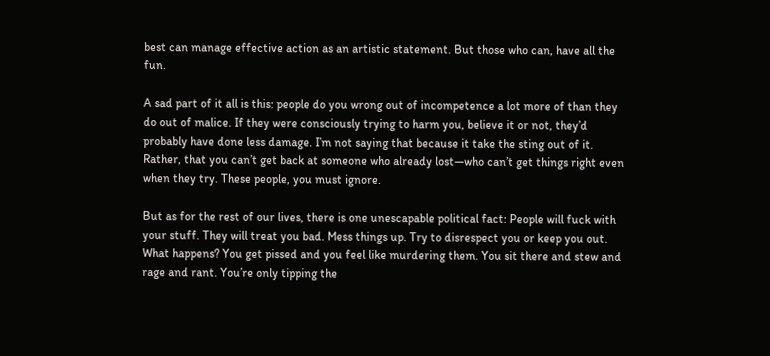best can manage effective action as an artistic statement. But those who can, have all the fun.

A sad part of it all is this: people do you wrong out of incompetence a lot more of than they do out of malice. If they were consciously trying to harm you, believe it or not, they’d probably have done less damage. I’m not saying that because it take the sting out of it. Rather, that you can’t get back at someone who already lost—who can’t get things right even when they try. These people, you must ignore.

But as for the rest of our lives, there is one unescapable political fact: People will fuck with your stuff. They will treat you bad. Mess things up. Try to disrespect you or keep you out. What happens? You get pissed and you feel like murdering them. You sit there and stew and rage and rant. You’re only tipping the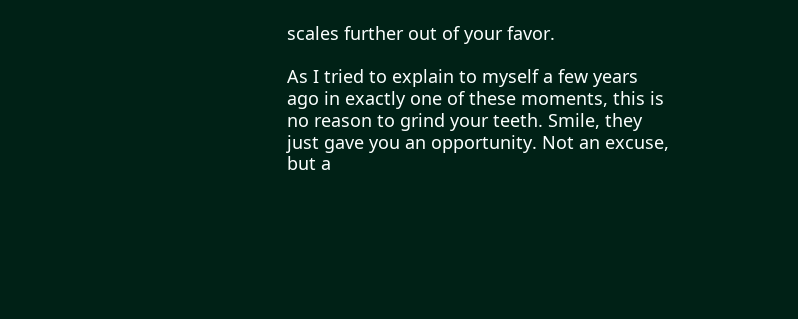scales further out of your favor.

As I tried to explain to myself a few years ago in exactly one of these moments, this is no reason to grind your teeth. Smile, they just gave you an opportunity. Not an excuse, but a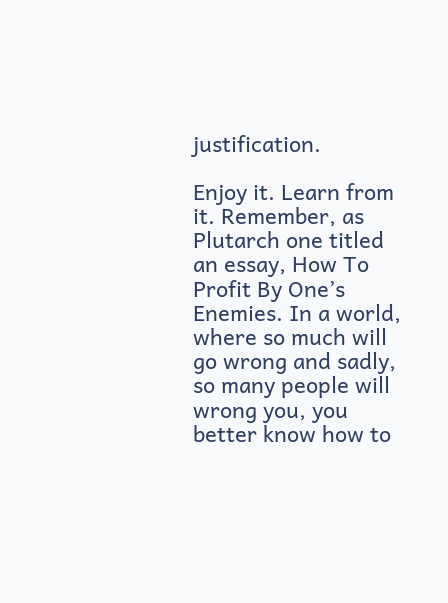justification.

Enjoy it. Learn from it. Remember, as Plutarch one titled an essay, How To Profit By One’s Enemies. In a world, where so much will go wrong and sadly, so many people will wrong you, you better know how to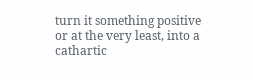turn it something positive or at the very least, into a cathartic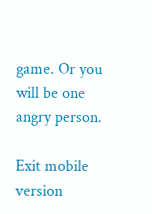game. Or you will be one angry person.

Exit mobile version